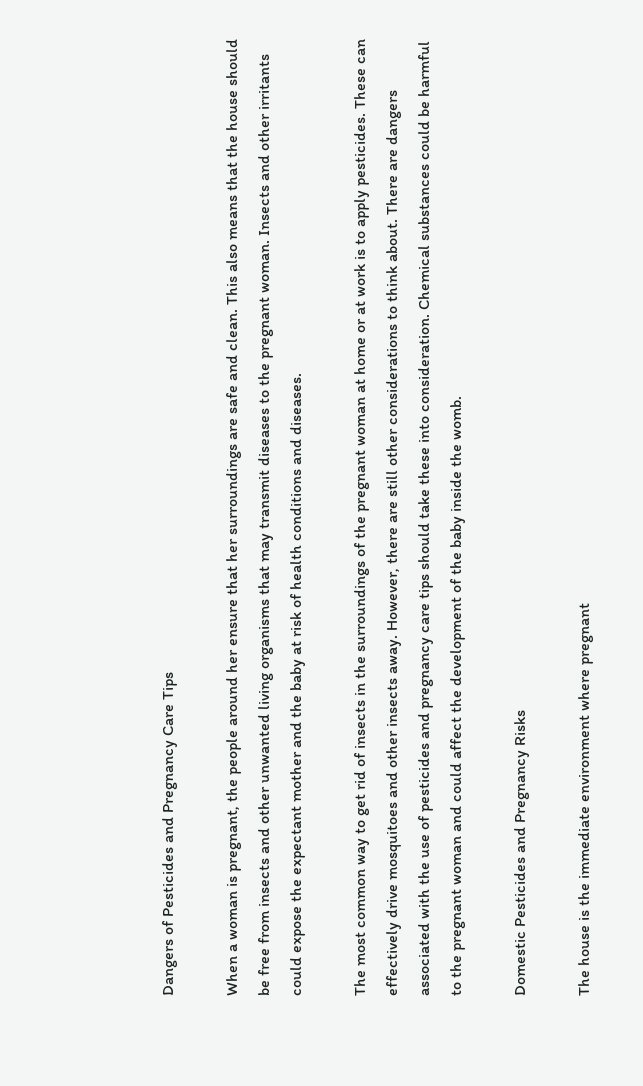Dangers of Pesticides and Pregnancy Care Tips

When a woman is pregnant, the people around her ensure that her surroundings are safe and clean. This also means that the house should be free from insects and other unwanted living organisms that may transmit diseases to the pregnant woman. Insects and other irritants could expose the expectant mother and the baby at risk of health conditions and diseases.

The most common way to get rid of insects in the surroundings of the pregnant woman at home or at work is to apply pesticides. These can effectively drive mosquitoes and other insects away. However, there are still other considerations to think about. There are dangers associated with the use of pesticides and pregnancy care tips should take these into consideration. Chemical substances could be harmful to the pregnant woman and could affect the development of the baby inside the womb.

Domestic Pesticides and Pregnancy Risks

The house is the immediate environment where pregnant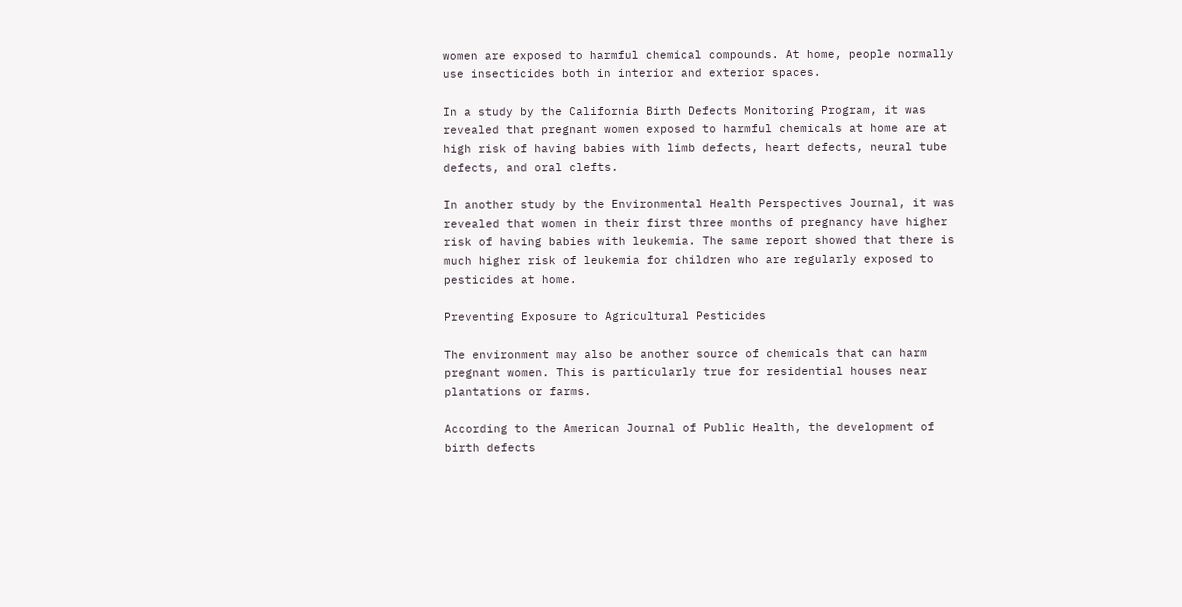women are exposed to harmful chemical compounds. At home, people normally use insecticides both in interior and exterior spaces.

In a study by the California Birth Defects Monitoring Program, it was revealed that pregnant women exposed to harmful chemicals at home are at high risk of having babies with limb defects, heart defects, neural tube defects, and oral clefts.

In another study by the Environmental Health Perspectives Journal, it was revealed that women in their first three months of pregnancy have higher risk of having babies with leukemia. The same report showed that there is much higher risk of leukemia for children who are regularly exposed to pesticides at home.

Preventing Exposure to Agricultural Pesticides

The environment may also be another source of chemicals that can harm pregnant women. This is particularly true for residential houses near plantations or farms.

According to the American Journal of Public Health, the development of birth defects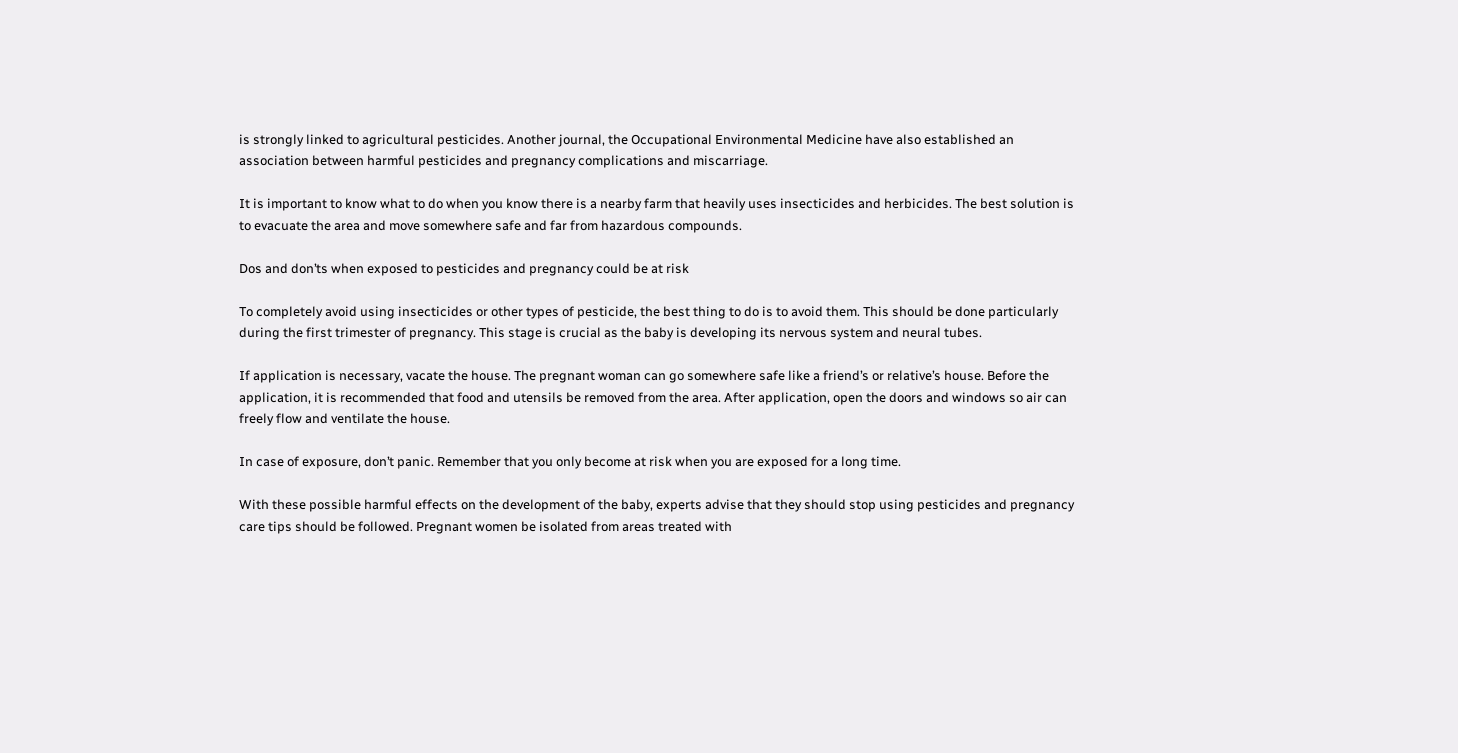is strongly linked to agricultural pesticides. Another journal, the Occupational Environmental Medicine have also established an association between harmful pesticides and pregnancy complications and miscarriage.

It is important to know what to do when you know there is a nearby farm that heavily uses insecticides and herbicides. The best solution is to evacuate the area and move somewhere safe and far from hazardous compounds.

Dos and don’ts when exposed to pesticides and pregnancy could be at risk

To completely avoid using insecticides or other types of pesticide, the best thing to do is to avoid them. This should be done particularly during the first trimester of pregnancy. This stage is crucial as the baby is developing its nervous system and neural tubes.

If application is necessary, vacate the house. The pregnant woman can go somewhere safe like a friend’s or relative’s house. Before the application, it is recommended that food and utensils be removed from the area. After application, open the doors and windows so air can freely flow and ventilate the house.

In case of exposure, don’t panic. Remember that you only become at risk when you are exposed for a long time.

With these possible harmful effects on the development of the baby, experts advise that they should stop using pesticides and pregnancy care tips should be followed. Pregnant women be isolated from areas treated with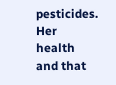pesticides. Her health and that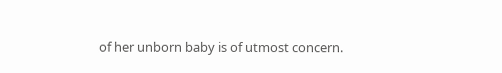of her unborn baby is of utmost concern.